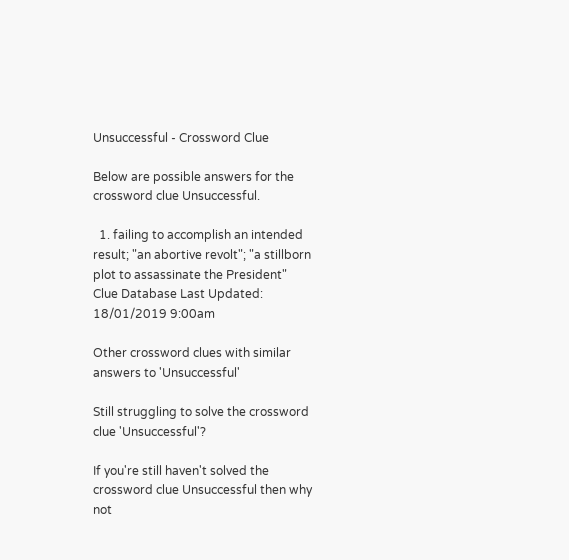Unsuccessful - Crossword Clue

Below are possible answers for the crossword clue Unsuccessful.

  1. failing to accomplish an intended result; "an abortive revolt"; "a stillborn plot to assassinate the President"
Clue Database Last Updated: 18/01/2019 9:00am

Other crossword clues with similar answers to 'Unsuccessful'

Still struggling to solve the crossword clue 'Unsuccessful'?

If you're still haven't solved the crossword clue Unsuccessful then why not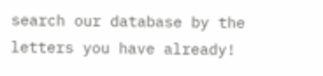search our database by the letters you have already!